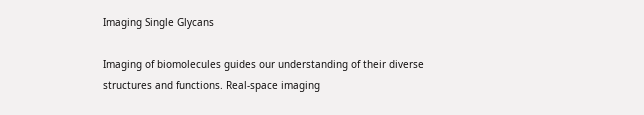Imaging Single Glycans

Imaging of biomolecules guides our understanding of their diverse structures and functions. Real-space imaging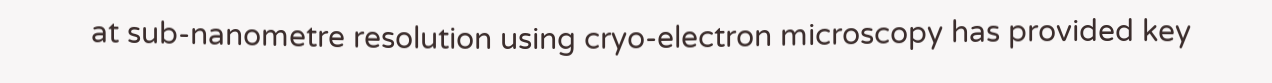at sub-nanometre resolution using cryo-electron microscopy has provided key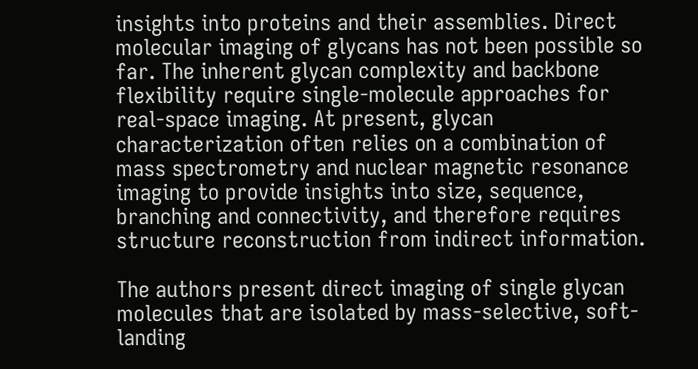insights into proteins and their assemblies. Direct molecular imaging of glycans has not been possible so far. The inherent glycan complexity and backbone flexibility require single-molecule approaches for real-space imaging. At present, glycan characterization often relies on a combination of mass spectrometry and nuclear magnetic resonance imaging to provide insights into size, sequence, branching and connectivity, and therefore requires structure reconstruction from indirect information.

The authors present direct imaging of single glycan molecules that are isolated by mass-selective, soft-landing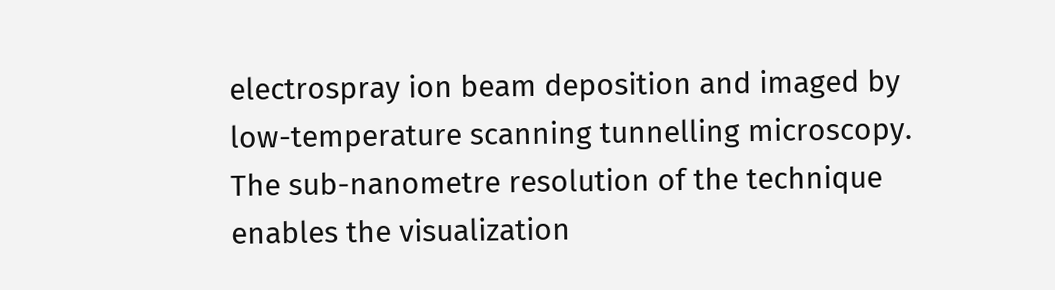electrospray ion beam deposition and imaged by low-temperature scanning tunnelling microscopy. The sub-nanometre resolution of the technique enables the visualization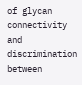of glycan connectivity and discrimination between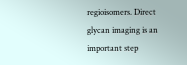regioisomers. Direct glycan imaging is an important step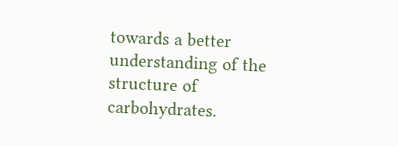towards a better understanding of the structure of carbohydrates.